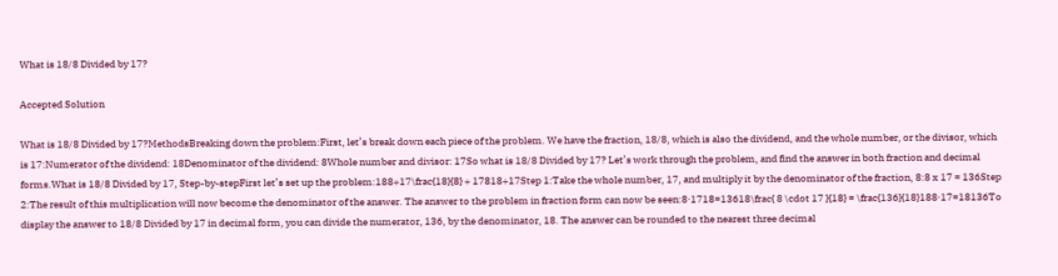What is 18/8 Divided by 17?

Accepted Solution

What is 18/8 Divided by 17?MethodsBreaking down the problem:First, let’s break down each piece of the problem. We have the fraction, 18/8, which is also the dividend, and the whole number, or the divisor, which is 17:Numerator of the dividend: 18Denominator of the dividend: 8Whole number and divisor: 17So what is 18/8 Divided by 17? Let’s work through the problem, and find the answer in both fraction and decimal forms.What is 18/8 Divided by 17, Step-by-stepFirst let’s set up the problem:188÷17\frac{18}{8} ÷ 17818÷17Step 1:Take the whole number, 17, and multiply it by the denominator of the fraction, 8:8 x 17 = 136Step 2:The result of this multiplication will now become the denominator of the answer. The answer to the problem in fraction form can now be seen:8⋅1718=13618\frac{ 8 \cdot 17 }{18} = \frac{136}{18}188⋅17=18136To display the answer to 18/8 Divided by 17 in decimal form, you can divide the numerator, 136, by the denominator, 18. The answer can be rounded to the nearest three decimal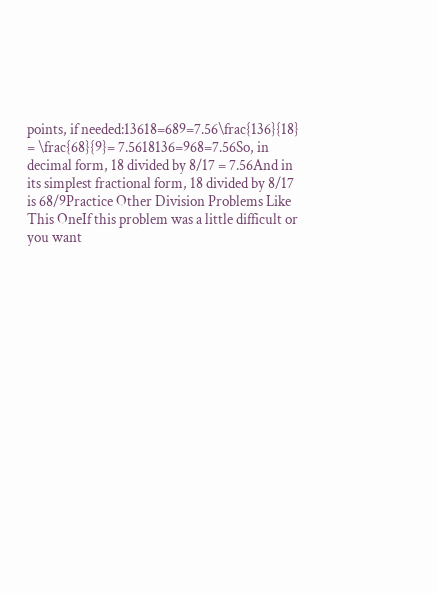points, if needed:13618=689=7.56\frac{136}{18} = \frac{68}{9}= 7.5618136=968=7.56So, in decimal form, 18 divided by 8/17 = 7.56And in its simplest fractional form, 18 divided by 8/17 is 68/9Practice Other Division Problems Like This OneIf this problem was a little difficult or you want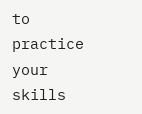to practice your skills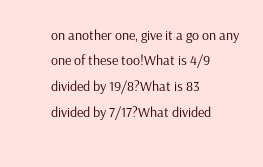on another one, give it a go on any one of these too!What is 4/9 divided by 19/8?What is 83 divided by 7/17?What divided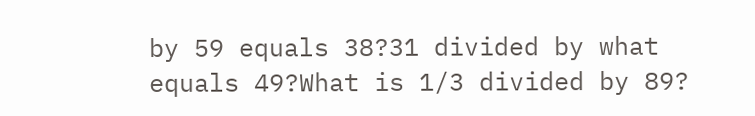by 59 equals 38?31 divided by what equals 49?What is 1/3 divided by 89?